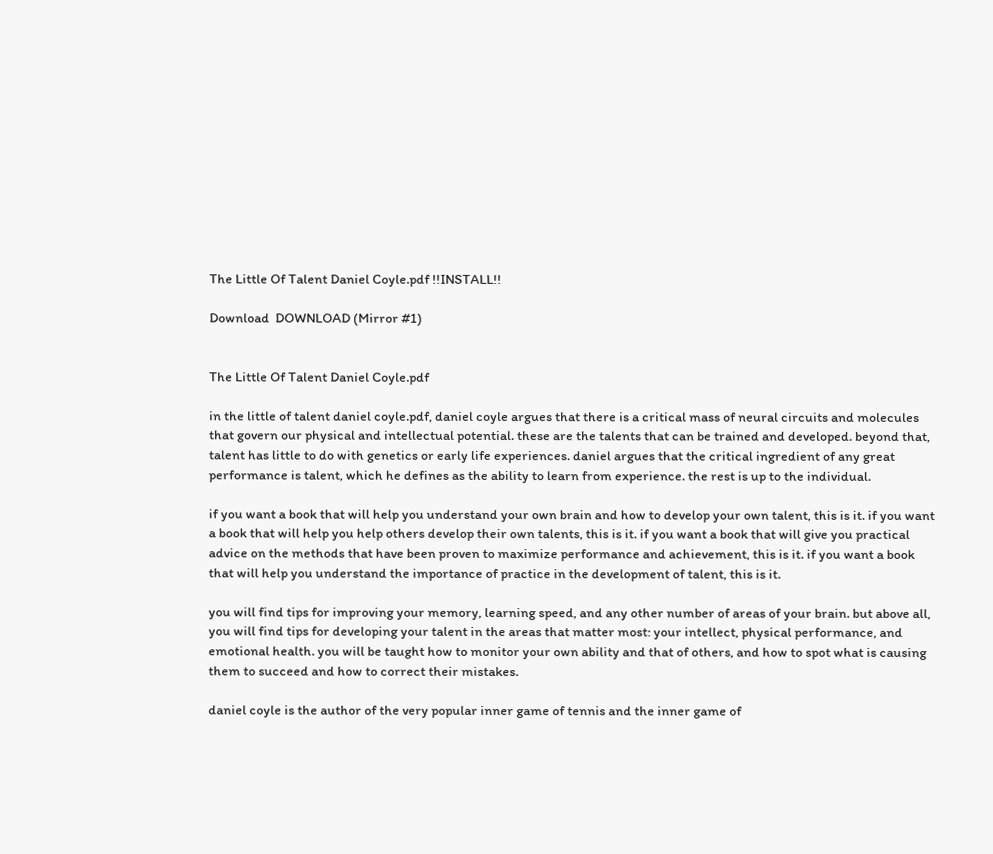The Little Of Talent Daniel Coyle.pdf !!INSTALL!!

Download  DOWNLOAD (Mirror #1)


The Little Of Talent Daniel Coyle.pdf

in the little of talent daniel coyle.pdf, daniel coyle argues that there is a critical mass of neural circuits and molecules that govern our physical and intellectual potential. these are the talents that can be trained and developed. beyond that, talent has little to do with genetics or early life experiences. daniel argues that the critical ingredient of any great performance is talent, which he defines as the ability to learn from experience. the rest is up to the individual.

if you want a book that will help you understand your own brain and how to develop your own talent, this is it. if you want a book that will help you help others develop their own talents, this is it. if you want a book that will give you practical advice on the methods that have been proven to maximize performance and achievement, this is it. if you want a book that will help you understand the importance of practice in the development of talent, this is it.

you will find tips for improving your memory, learning speed, and any other number of areas of your brain. but above all, you will find tips for developing your talent in the areas that matter most: your intellect, physical performance, and emotional health. you will be taught how to monitor your own ability and that of others, and how to spot what is causing them to succeed and how to correct their mistakes.

daniel coyle is the author of the very popular inner game of tennis and the inner game of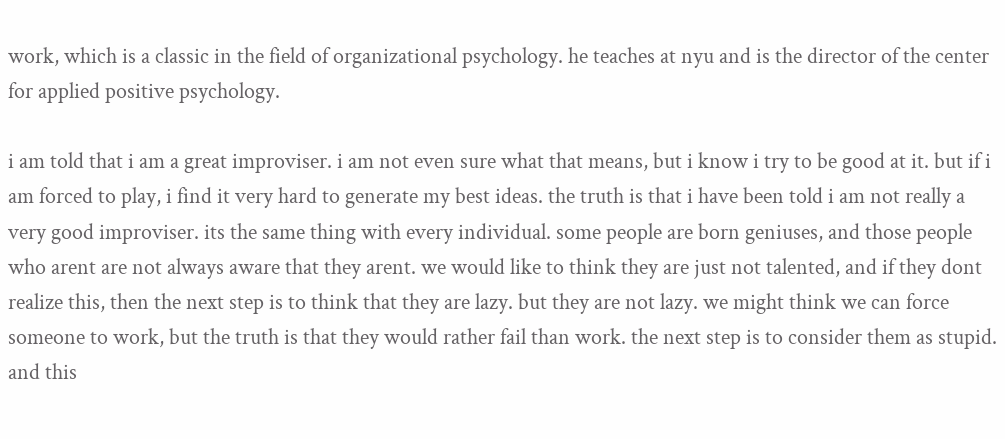work, which is a classic in the field of organizational psychology. he teaches at nyu and is the director of the center for applied positive psychology.

i am told that i am a great improviser. i am not even sure what that means, but i know i try to be good at it. but if i am forced to play, i find it very hard to generate my best ideas. the truth is that i have been told i am not really a very good improviser. its the same thing with every individual. some people are born geniuses, and those people who arent are not always aware that they arent. we would like to think they are just not talented, and if they dont realize this, then the next step is to think that they are lazy. but they are not lazy. we might think we can force someone to work, but the truth is that they would rather fail than work. the next step is to consider them as stupid. and this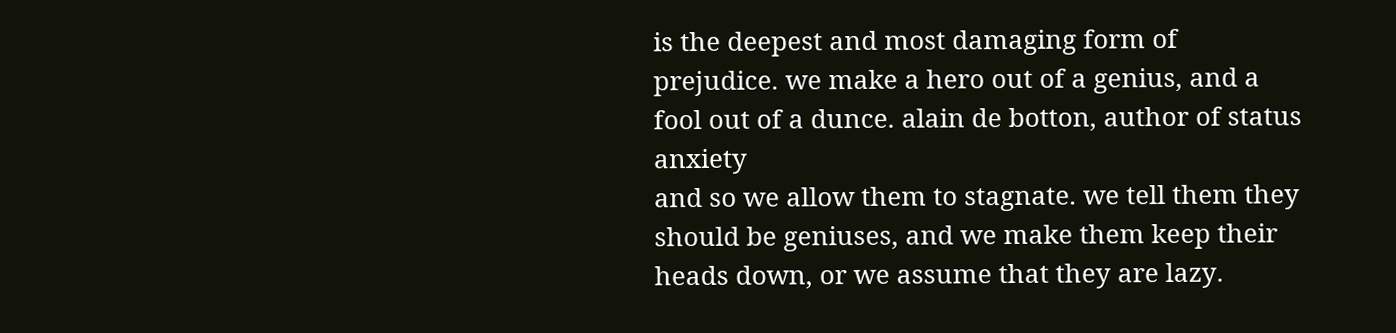is the deepest and most damaging form of prejudice. we make a hero out of a genius, and a fool out of a dunce. alain de botton, author of status anxiety
and so we allow them to stagnate. we tell them they should be geniuses, and we make them keep their heads down, or we assume that they are lazy.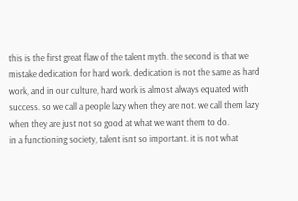this is the first great flaw of the talent myth. the second is that we mistake dedication for hard work. dedication is not the same as hard work, and in our culture, hard work is almost always equated with success. so we call a people lazy when they are not. we call them lazy when they are just not so good at what we want them to do.
in a functioning society, talent isnt so important. it is not what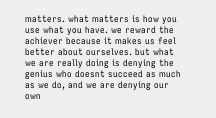matters. what matters is how you use what you have. we reward the achiever because it makes us feel better about ourselves. but what we are really doing is denying the genius who doesnt succeed as much as we do, and we are denying our own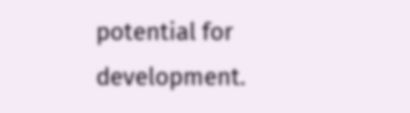potential for development.